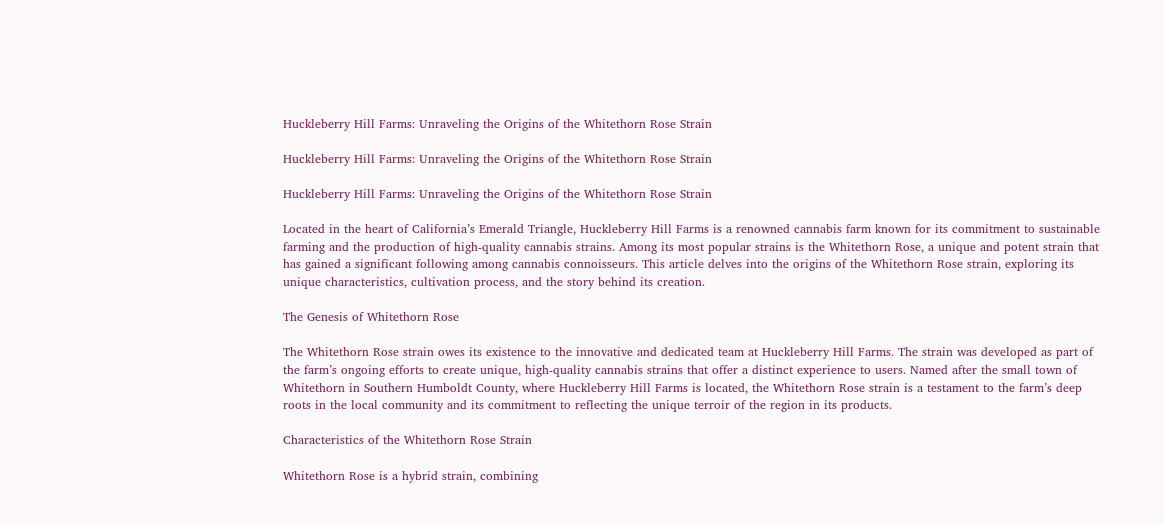Huckleberry Hill Farms: Unraveling the Origins of the Whitethorn Rose Strain

Huckleberry Hill Farms: Unraveling the Origins of the Whitethorn Rose Strain

Huckleberry Hill Farms: Unraveling the Origins of the Whitethorn Rose Strain

Located in the heart of California’s Emerald Triangle, Huckleberry Hill Farms is a renowned cannabis farm known for its commitment to sustainable farming and the production of high-quality cannabis strains. Among its most popular strains is the Whitethorn Rose, a unique and potent strain that has gained a significant following among cannabis connoisseurs. This article delves into the origins of the Whitethorn Rose strain, exploring its unique characteristics, cultivation process, and the story behind its creation.

The Genesis of Whitethorn Rose

The Whitethorn Rose strain owes its existence to the innovative and dedicated team at Huckleberry Hill Farms. The strain was developed as part of the farm’s ongoing efforts to create unique, high-quality cannabis strains that offer a distinct experience to users. Named after the small town of Whitethorn in Southern Humboldt County, where Huckleberry Hill Farms is located, the Whitethorn Rose strain is a testament to the farm’s deep roots in the local community and its commitment to reflecting the unique terroir of the region in its products.

Characteristics of the Whitethorn Rose Strain

Whitethorn Rose is a hybrid strain, combining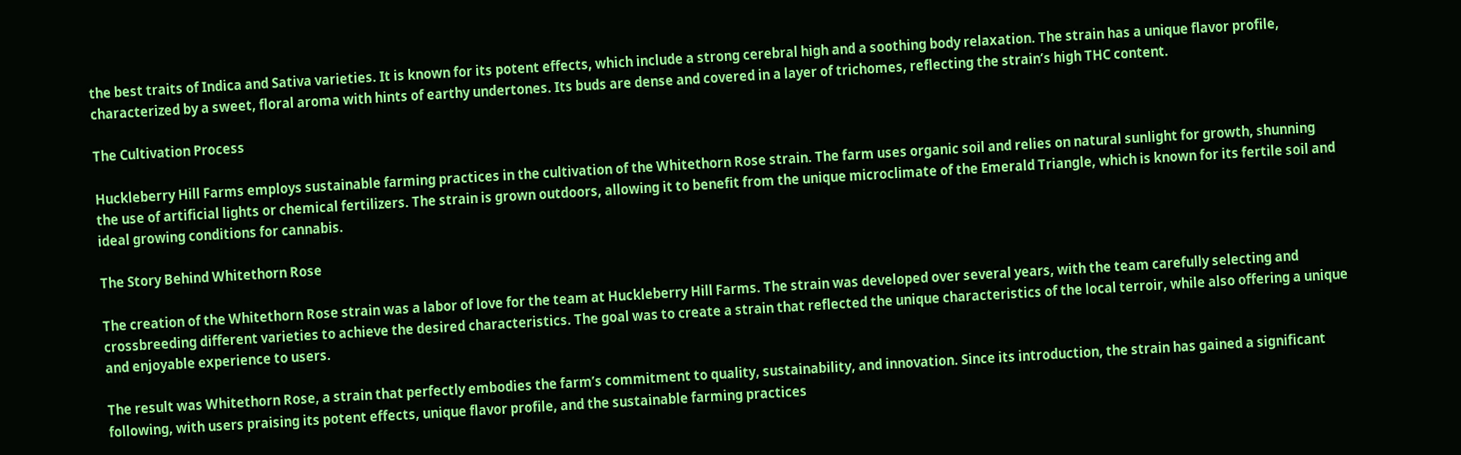the best traits of Indica and Sativa varieties. It is known for its potent effects, which include a strong cerebral high and a soothing body relaxation. The strain has a unique flavor profile, characterized by a sweet, floral aroma with hints of earthy undertones. Its buds are dense and covered in a layer of trichomes, reflecting the strain’s high THC content.

The Cultivation Process

Huckleberry Hill Farms employs sustainable farming practices in the cultivation of the Whitethorn Rose strain. The farm uses organic soil and relies on natural sunlight for growth, shunning the use of artificial lights or chemical fertilizers. The strain is grown outdoors, allowing it to benefit from the unique microclimate of the Emerald Triangle, which is known for its fertile soil and ideal growing conditions for cannabis.

The Story Behind Whitethorn Rose

The creation of the Whitethorn Rose strain was a labor of love for the team at Huckleberry Hill Farms. The strain was developed over several years, with the team carefully selecting and crossbreeding different varieties to achieve the desired characteristics. The goal was to create a strain that reflected the unique characteristics of the local terroir, while also offering a unique and enjoyable experience to users.

The result was Whitethorn Rose, a strain that perfectly embodies the farm’s commitment to quality, sustainability, and innovation. Since its introduction, the strain has gained a significant following, with users praising its potent effects, unique flavor profile, and the sustainable farming practices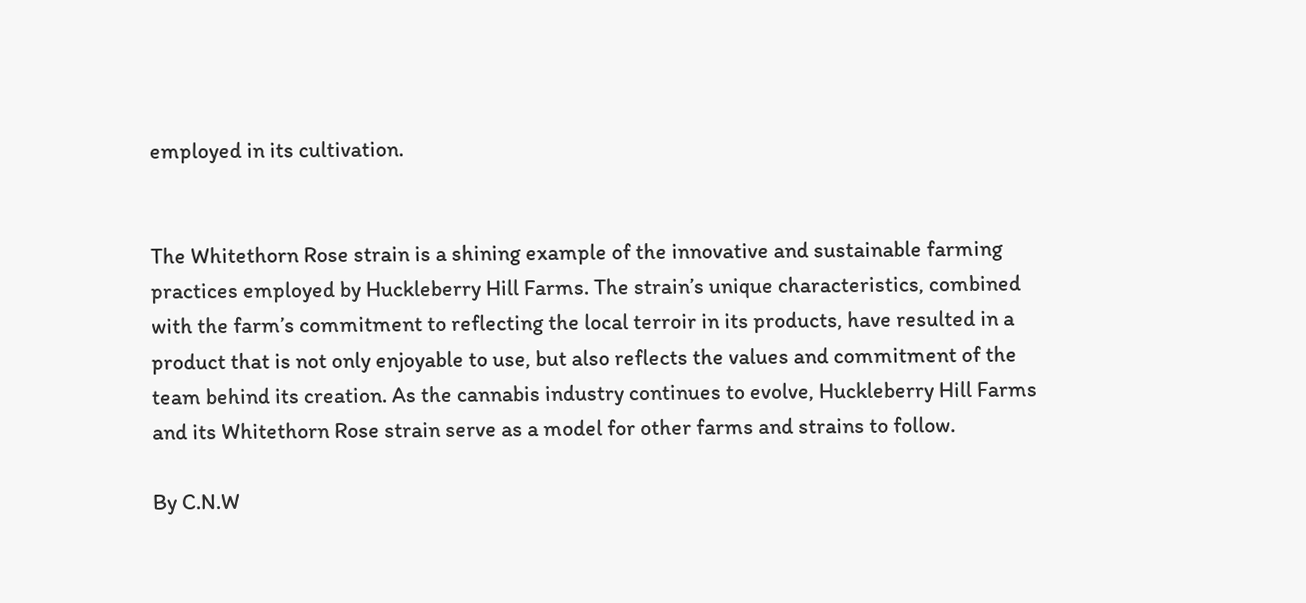employed in its cultivation.


The Whitethorn Rose strain is a shining example of the innovative and sustainable farming practices employed by Huckleberry Hill Farms. The strain’s unique characteristics, combined with the farm’s commitment to reflecting the local terroir in its products, have resulted in a product that is not only enjoyable to use, but also reflects the values and commitment of the team behind its creation. As the cannabis industry continues to evolve, Huckleberry Hill Farms and its Whitethorn Rose strain serve as a model for other farms and strains to follow.

By C.N.W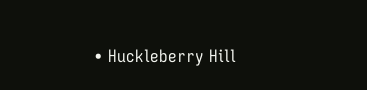• Huckleberry Hill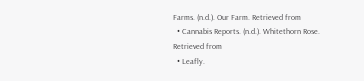Farms. (n.d.). Our Farm. Retrieved from
  • Cannabis Reports. (n.d.). Whitethorn Rose. Retrieved from
  • Leafly.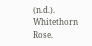(n.d.). Whitethorn Rose.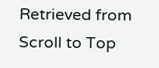Retrieved from
Scroll to Top